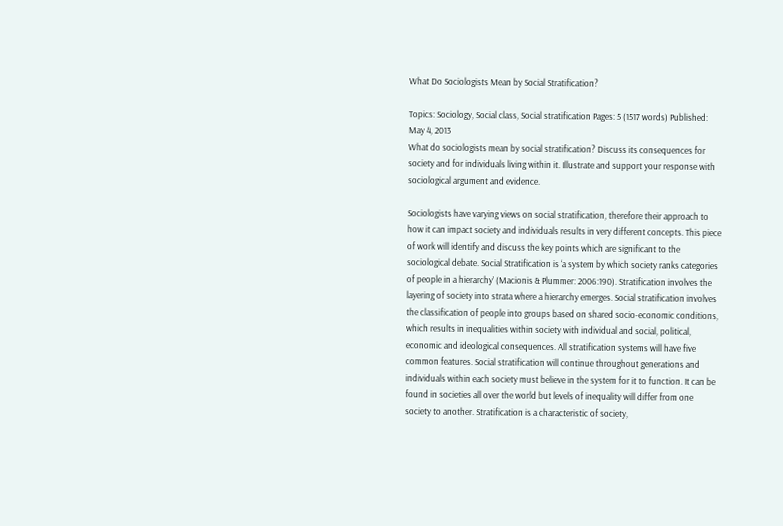What Do Sociologists Mean by Social Stratification?

Topics: Sociology, Social class, Social stratification Pages: 5 (1517 words) Published: May 4, 2013
What do sociologists mean by social stratification? Discuss its consequences for society and for individuals living within it. Illustrate and support your response with sociological argument and evidence.

Sociologists have varying views on social stratification, therefore their approach to how it can impact society and individuals results in very different concepts. This piece of work will identify and discuss the key points which are significant to the sociological debate. Social Stratification is ‘a system by which society ranks categories of people in a hierarchy’ (Macionis & Plummer: 2006:190). Stratification involves the layering of society into strata where a hierarchy emerges. Social stratification involves the classification of people into groups based on shared socio-economic conditions, which results in inequalities within society with individual and social, political, economic and ideological consequences. All stratification systems will have five common features. Social stratification will continue throughout generations and individuals within each society must believe in the system for it to function. It can be found in societies all over the world but levels of inequality will differ from one society to another. Stratification is a characteristic of society,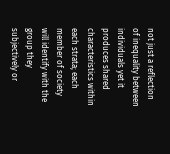not just a reflection of inequality between individuals yet it produces shared characteristics within each strata; each member of society will identify with the group they subjectively or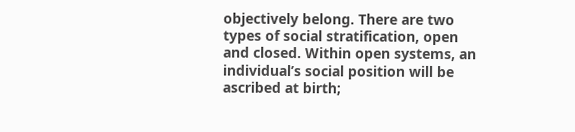objectively belong. There are two types of social stratification, open and closed. Within open systems, an individual’s social position will be ascribed at birth;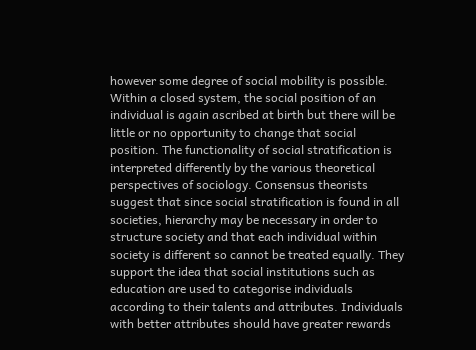however some degree of social mobility is possible. Within a closed system, the social position of an individual is again ascribed at birth but there will be little or no opportunity to change that social position. The functionality of social stratification is interpreted differently by the various theoretical perspectives of sociology. Consensus theorists suggest that since social stratification is found in all societies, hierarchy may be necessary in order to structure society and that each individual within society is different so cannot be treated equally. They support the idea that social institutions such as education are used to categorise individuals according to their talents and attributes. Individuals with better attributes should have greater rewards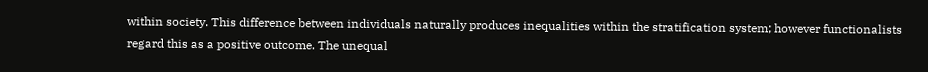within society. This difference between individuals naturally produces inequalities within the stratification system; however functionalists regard this as a positive outcome. The unequal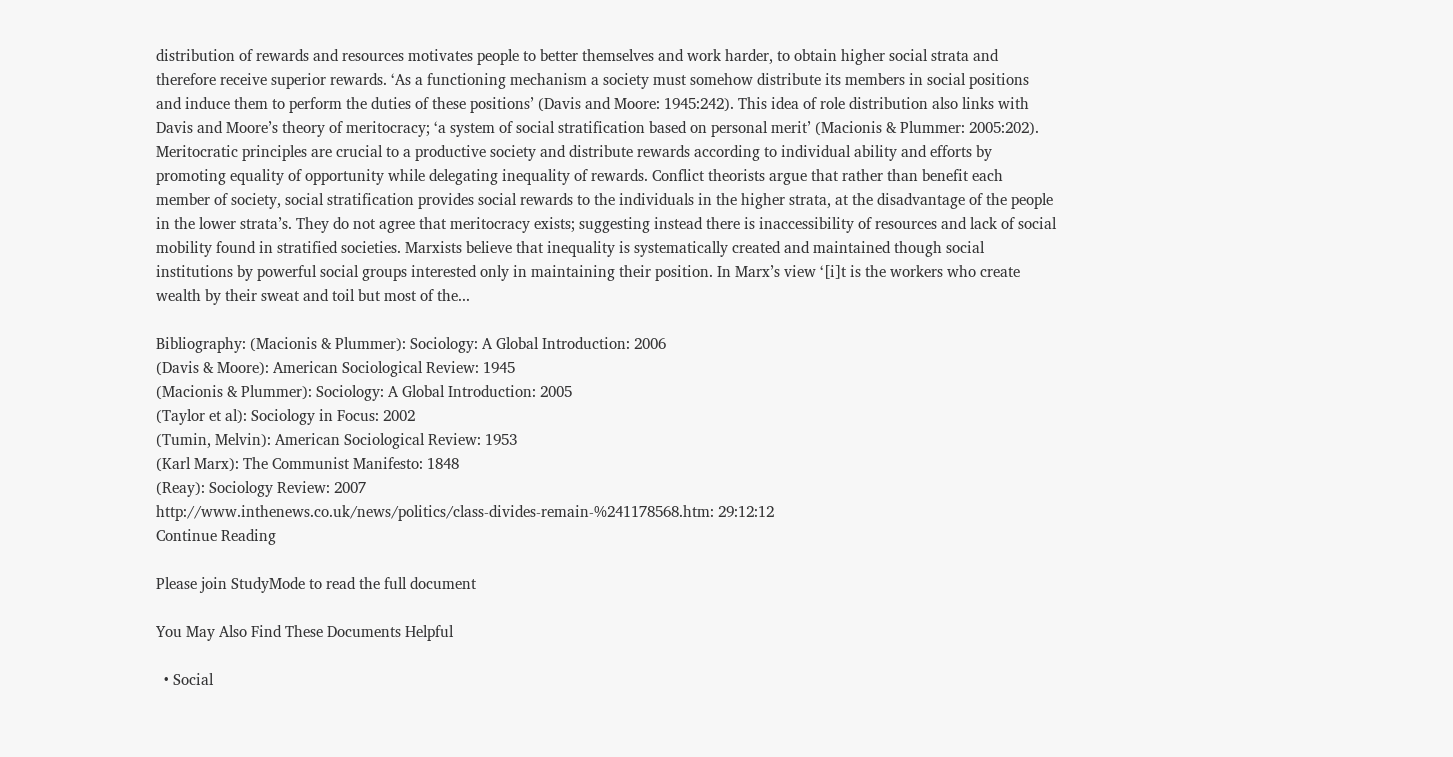distribution of rewards and resources motivates people to better themselves and work harder, to obtain higher social strata and therefore receive superior rewards. ‘As a functioning mechanism a society must somehow distribute its members in social positions and induce them to perform the duties of these positions’ (Davis and Moore: 1945:242). This idea of role distribution also links with Davis and Moore’s theory of meritocracy; ‘a system of social stratification based on personal merit’ (Macionis & Plummer: 2005:202). Meritocratic principles are crucial to a productive society and distribute rewards according to individual ability and efforts by promoting equality of opportunity while delegating inequality of rewards. Conflict theorists argue that rather than benefit each member of society, social stratification provides social rewards to the individuals in the higher strata, at the disadvantage of the people in the lower strata’s. They do not agree that meritocracy exists; suggesting instead there is inaccessibility of resources and lack of social mobility found in stratified societies. Marxists believe that inequality is systematically created and maintained though social institutions by powerful social groups interested only in maintaining their position. In Marx’s view ‘[i]t is the workers who create wealth by their sweat and toil but most of the...

Bibliography: (Macionis & Plummer): Sociology: A Global Introduction: 2006
(Davis & Moore): American Sociological Review: 1945
(Macionis & Plummer): Sociology: A Global Introduction: 2005
(Taylor et al): Sociology in Focus: 2002
(Tumin, Melvin): American Sociological Review: 1953
(Karl Marx): The Communist Manifesto: 1848
(Reay): Sociology Review: 2007
http://www.inthenews.co.uk/news/politics/class-divides-remain-%241178568.htm: 29:12:12
Continue Reading

Please join StudyMode to read the full document

You May Also Find These Documents Helpful

  • Social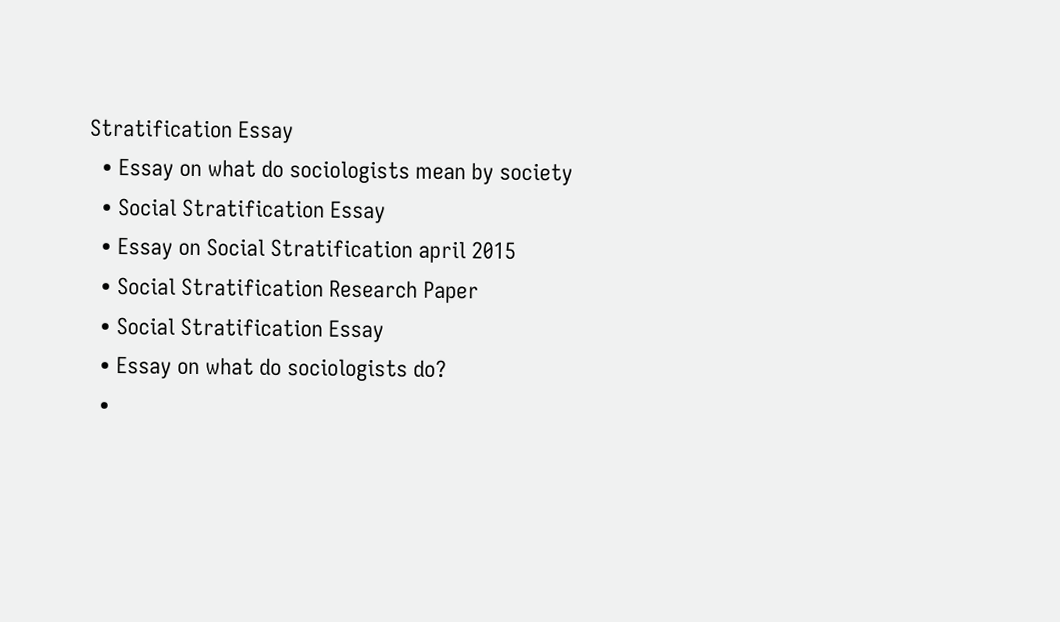Stratification Essay
  • Essay on what do sociologists mean by society
  • Social Stratification Essay
  • Essay on Social Stratification april 2015
  • Social Stratification Research Paper
  • Social Stratification Essay
  • Essay on what do sociologists do?
  •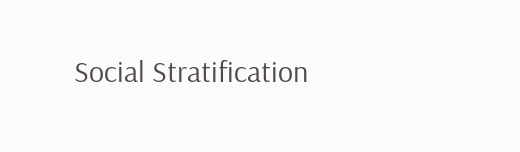Social Stratification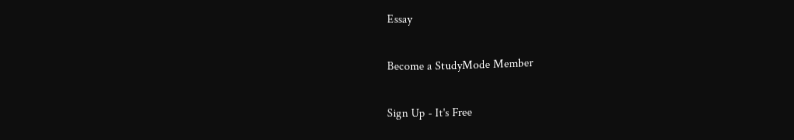Essay

Become a StudyMode Member

Sign Up - It's Free